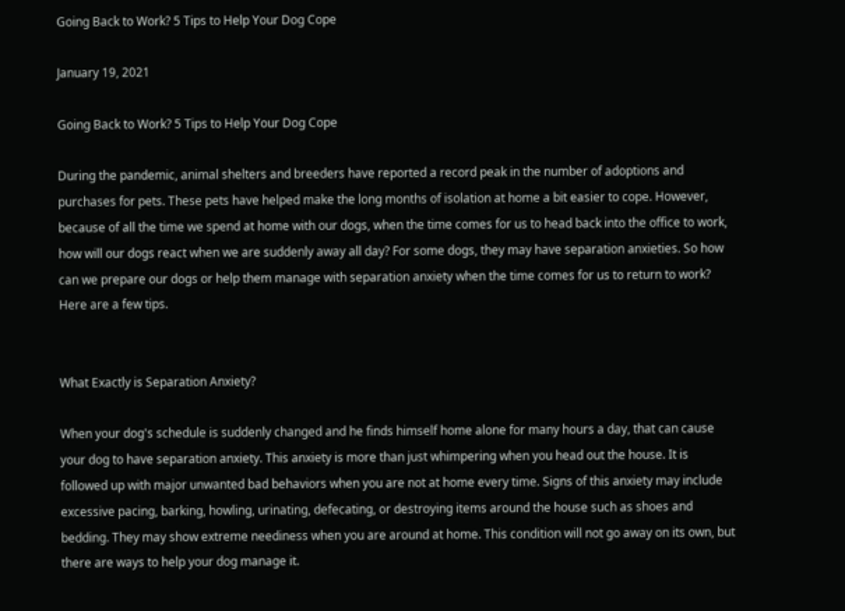Going Back to Work? 5 Tips to Help Your Dog Cope

January 19, 2021

Going Back to Work? 5 Tips to Help Your Dog Cope

During the pandemic, animal shelters and breeders have reported a record peak in the number of adoptions and purchases for pets. These pets have helped make the long months of isolation at home a bit easier to cope. However, because of all the time we spend at home with our dogs, when the time comes for us to head back into the office to work, how will our dogs react when we are suddenly away all day? For some dogs, they may have separation anxieties. So how can we prepare our dogs or help them manage with separation anxiety when the time comes for us to return to work? Here are a few tips.


What Exactly is Separation Anxiety?

When your dog's schedule is suddenly changed and he finds himself home alone for many hours a day, that can cause your dog to have separation anxiety. This anxiety is more than just whimpering when you head out the house. It is followed up with major unwanted bad behaviors when you are not at home every time. Signs of this anxiety may include excessive pacing, barking, howling, urinating, defecating, or destroying items around the house such as shoes and bedding. They may show extreme neediness when you are around at home. This condition will not go away on its own, but there are ways to help your dog manage it.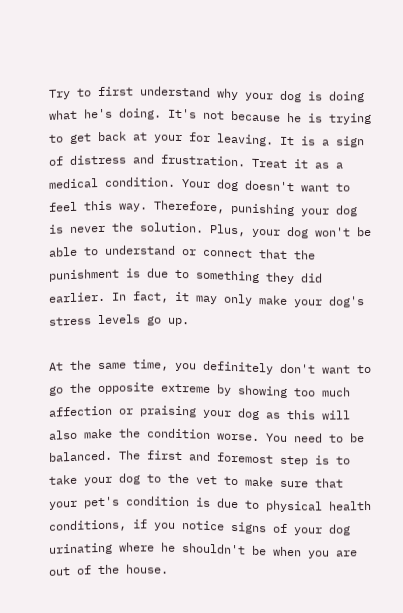Try to first understand why your dog is doing what he's doing. It's not because he is trying to get back at your for leaving. It is a sign of distress and frustration. Treat it as a medical condition. Your dog doesn't want to feel this way. Therefore, punishing your dog is never the solution. Plus, your dog won't be able to understand or connect that the punishment is due to something they did earlier. In fact, it may only make your dog's stress levels go up.

At the same time, you definitely don't want to go the opposite extreme by showing too much affection or praising your dog as this will also make the condition worse. You need to be balanced. The first and foremost step is to take your dog to the vet to make sure that your pet's condition is due to physical health conditions, if you notice signs of your dog urinating where he shouldn't be when you are out of the house.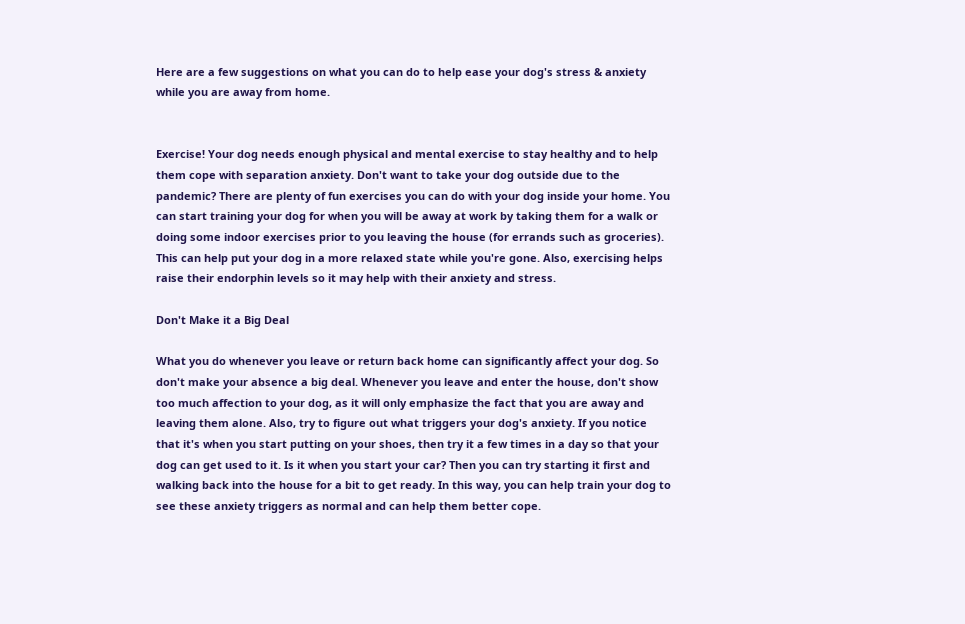Here are a few suggestions on what you can do to help ease your dog's stress & anxiety while you are away from home.


Exercise! Your dog needs enough physical and mental exercise to stay healthy and to help them cope with separation anxiety. Don't want to take your dog outside due to the pandemic? There are plenty of fun exercises you can do with your dog inside your home. You can start training your dog for when you will be away at work by taking them for a walk or doing some indoor exercises prior to you leaving the house (for errands such as groceries). This can help put your dog in a more relaxed state while you're gone. Also, exercising helps raise their endorphin levels so it may help with their anxiety and stress.

Don't Make it a Big Deal

What you do whenever you leave or return back home can significantly affect your dog. So don't make your absence a big deal. Whenever you leave and enter the house, don't show too much affection to your dog, as it will only emphasize the fact that you are away and leaving them alone. Also, try to figure out what triggers your dog's anxiety. If you notice that it's when you start putting on your shoes, then try it a few times in a day so that your dog can get used to it. Is it when you start your car? Then you can try starting it first and walking back into the house for a bit to get ready. In this way, you can help train your dog to see these anxiety triggers as normal and can help them better cope.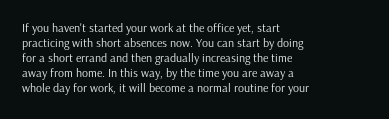If you haven't started your work at the office yet, start practicing with short absences now. You can start by doing for a short errand and then gradually increasing the time away from home. In this way, by the time you are away a whole day for work, it will become a normal routine for your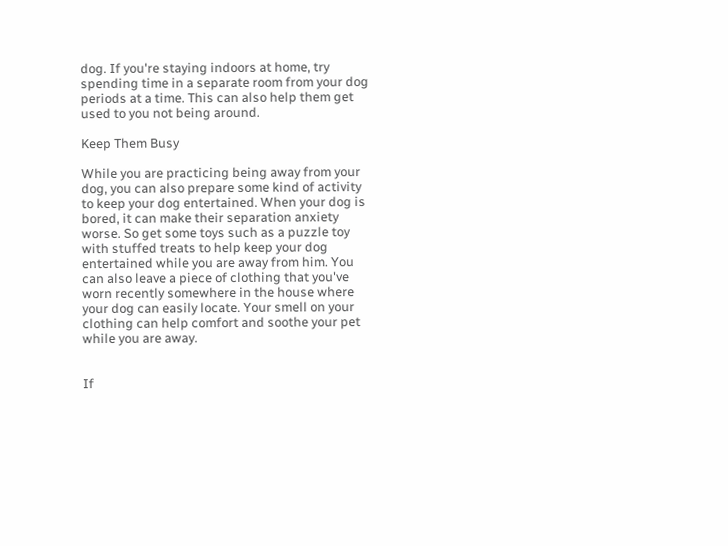dog. If you're staying indoors at home, try spending time in a separate room from your dog periods at a time. This can also help them get used to you not being around.

Keep Them Busy

While you are practicing being away from your dog, you can also prepare some kind of activity to keep your dog entertained. When your dog is bored, it can make their separation anxiety worse. So get some toys such as a puzzle toy with stuffed treats to help keep your dog entertained while you are away from him. You can also leave a piece of clothing that you've worn recently somewhere in the house where your dog can easily locate. Your smell on your clothing can help comfort and soothe your pet while you are away.


If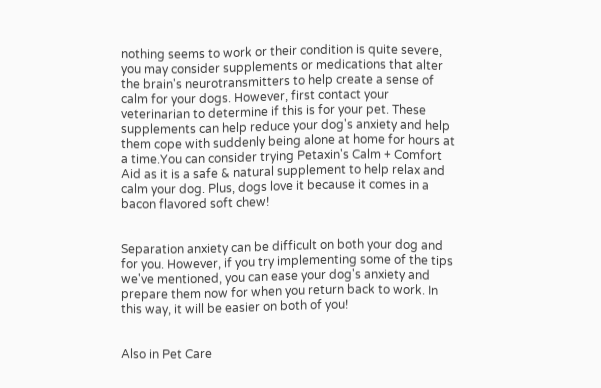nothing seems to work or their condition is quite severe, you may consider supplements or medications that alter the brain's neurotransmitters to help create a sense of calm for your dogs. However, first contact your veterinarian to determine if this is for your pet. These supplements can help reduce your dog's anxiety and help them cope with suddenly being alone at home for hours at a time.You can consider trying Petaxin's Calm + Comfort Aid as it is a safe & natural supplement to help relax and calm your dog. Plus, dogs love it because it comes in a bacon flavored soft chew!


Separation anxiety can be difficult on both your dog and for you. However, if you try implementing some of the tips we've mentioned, you can ease your dog's anxiety and prepare them now for when you return back to work. In this way, it will be easier on both of you!


Also in Pet Care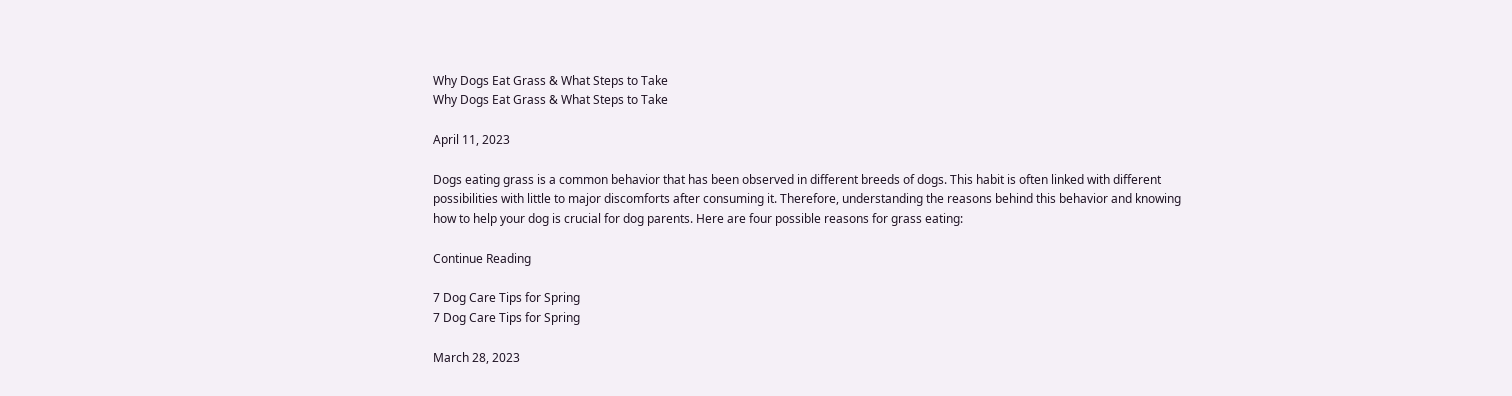Why Dogs Eat Grass & What Steps to Take
Why Dogs Eat Grass & What Steps to Take

April 11, 2023

Dogs eating grass is a common behavior that has been observed in different breeds of dogs. This habit is often linked with different possibilities with little to major discomforts after consuming it. Therefore, understanding the reasons behind this behavior and knowing how to help your dog is crucial for dog parents. Here are four possible reasons for grass eating:

Continue Reading

7 Dog Care Tips for Spring
7 Dog Care Tips for Spring

March 28, 2023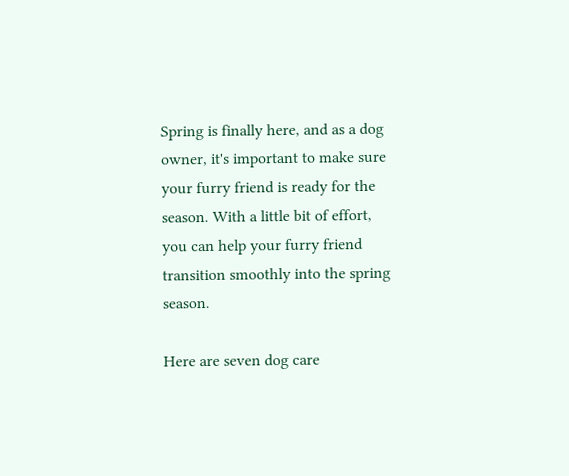Spring is finally here, and as a dog owner, it's important to make sure your furry friend is ready for the season. With a little bit of effort, you can help your furry friend transition smoothly into the spring season.

Here are seven dog care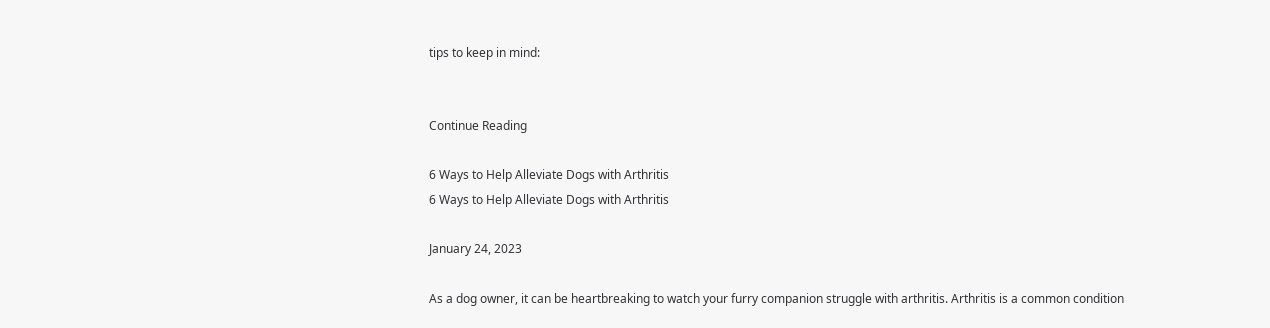tips to keep in mind:


Continue Reading

6 Ways to Help Alleviate Dogs with Arthritis
6 Ways to Help Alleviate Dogs with Arthritis

January 24, 2023

As a dog owner, it can be heartbreaking to watch your furry companion struggle with arthritis. Arthritis is a common condition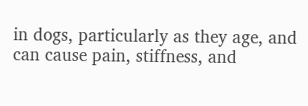in dogs, particularly as they age, and can cause pain, stiffness, and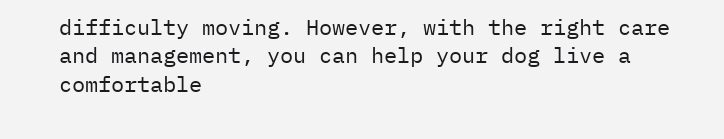difficulty moving. However, with the right care and management, you can help your dog live a comfortable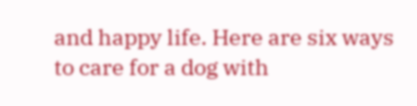and happy life. Here are six ways to care for a dog with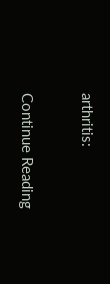arthritis:

Continue Reading